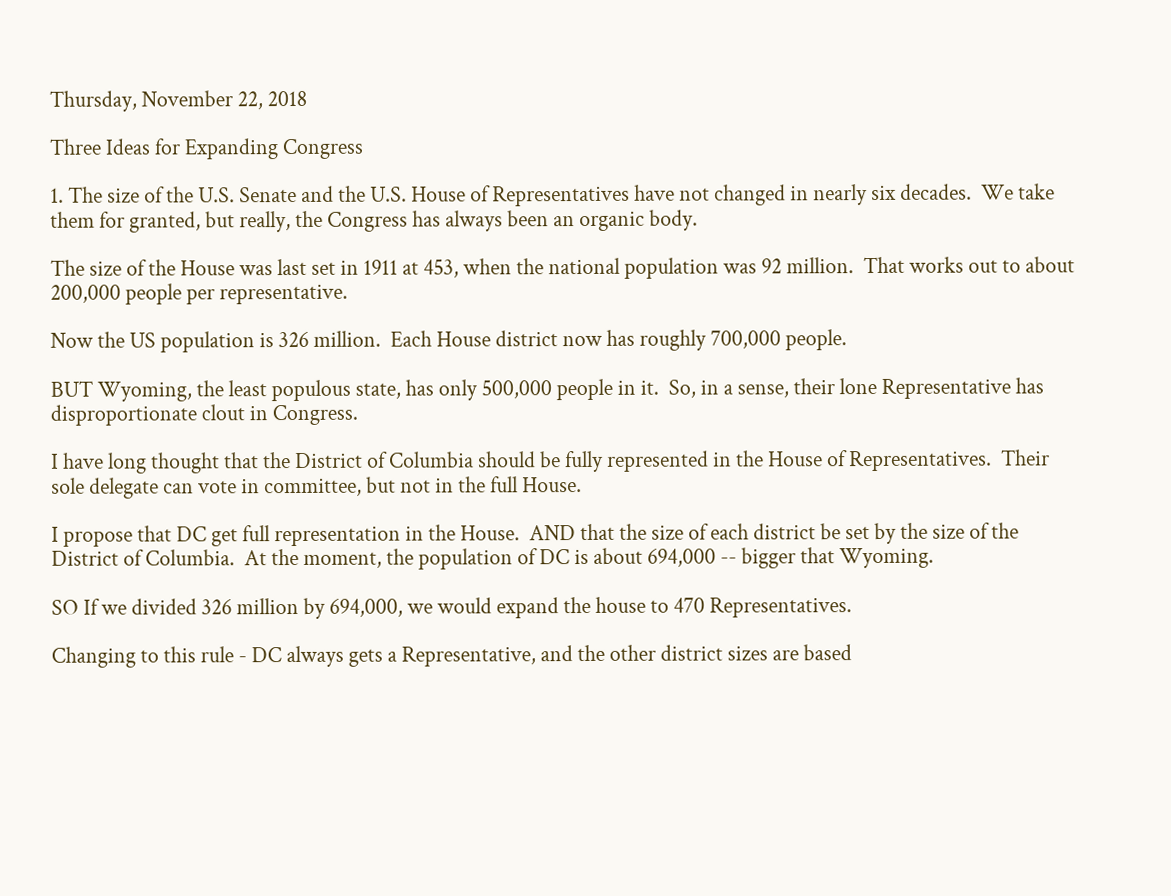Thursday, November 22, 2018

Three Ideas for Expanding Congress

1. The size of the U.S. Senate and the U.S. House of Representatives have not changed in nearly six decades.  We take them for granted, but really, the Congress has always been an organic body.

The size of the House was last set in 1911 at 453, when the national population was 92 million.  That works out to about 200,000 people per representative.

Now the US population is 326 million.  Each House district now has roughly 700,000 people.

BUT Wyoming, the least populous state, has only 500,000 people in it.  So, in a sense, their lone Representative has disproportionate clout in Congress.

I have long thought that the District of Columbia should be fully represented in the House of Representatives.  Their sole delegate can vote in committee, but not in the full House.

I propose that DC get full representation in the House.  AND that the size of each district be set by the size of the District of Columbia.  At the moment, the population of DC is about 694,000 -- bigger that Wyoming.

SO If we divided 326 million by 694,000, we would expand the house to 470 Representatives.

Changing to this rule - DC always gets a Representative, and the other district sizes are based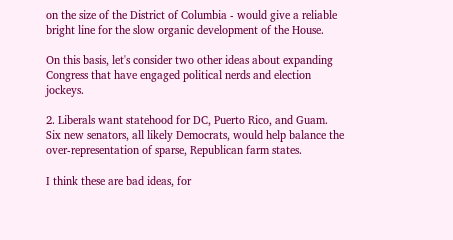on the size of the District of Columbia - would give a reliable bright line for the slow organic development of the House.

On this basis, let's consider two other ideas about expanding Congress that have engaged political nerds and election jockeys.

2. Liberals want statehood for DC, Puerto Rico, and Guam.  Six new senators, all likely Democrats, would help balance the over-representation of sparse, Republican farm states.

I think these are bad ideas, for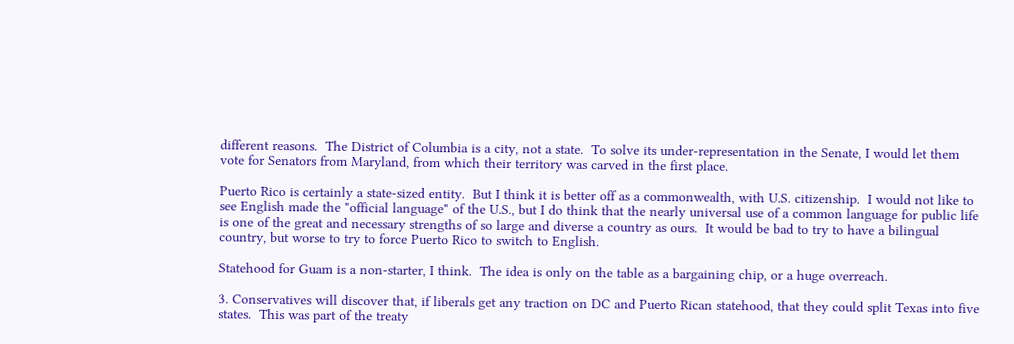different reasons.  The District of Columbia is a city, not a state.  To solve its under-representation in the Senate, I would let them vote for Senators from Maryland, from which their territory was carved in the first place.

Puerto Rico is certainly a state-sized entity.  But I think it is better off as a commonwealth, with U.S. citizenship.  I would not like to see English made the "official language" of the U.S., but I do think that the nearly universal use of a common language for public life is one of the great and necessary strengths of so large and diverse a country as ours.  It would be bad to try to have a bilingual country, but worse to try to force Puerto Rico to switch to English.

Statehood for Guam is a non-starter, I think.  The idea is only on the table as a bargaining chip, or a huge overreach.

3. Conservatives will discover that, if liberals get any traction on DC and Puerto Rican statehood, that they could split Texas into five states.  This was part of the treaty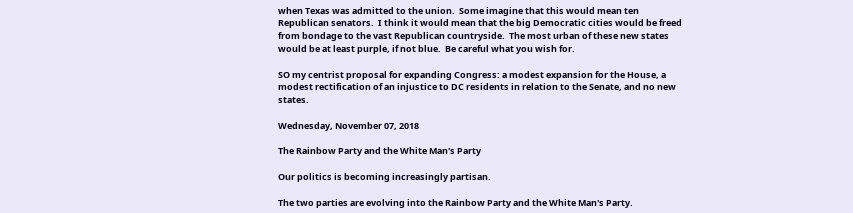when Texas was admitted to the union.  Some imagine that this would mean ten Republican senators.  I think it would mean that the big Democratic cities would be freed from bondage to the vast Republican countryside.  The most urban of these new states would be at least purple, if not blue.  Be careful what you wish for.

SO my centrist proposal for expanding Congress: a modest expansion for the House, a modest rectification of an injustice to DC residents in relation to the Senate, and no new states.

Wednesday, November 07, 2018

The Rainbow Party and the White Man's Party

Our politics is becoming increasingly partisan.

The two parties are evolving into the Rainbow Party and the White Man's Party.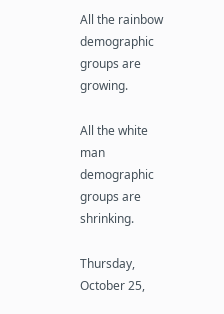All the rainbow demographic groups are growing.

All the white man demographic groups are shrinking.

Thursday, October 25,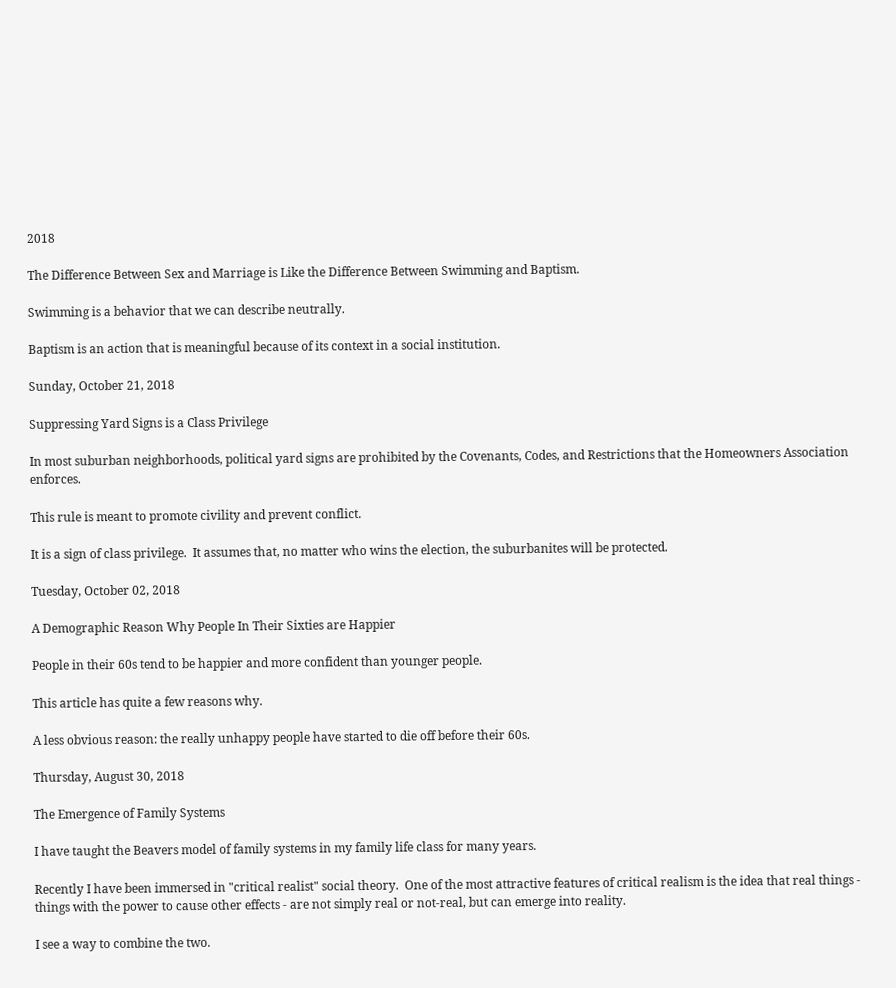2018

The Difference Between Sex and Marriage is Like the Difference Between Swimming and Baptism.

Swimming is a behavior that we can describe neutrally.

Baptism is an action that is meaningful because of its context in a social institution.

Sunday, October 21, 2018

Suppressing Yard Signs is a Class Privilege

In most suburban neighborhoods, political yard signs are prohibited by the Covenants, Codes, and Restrictions that the Homeowners Association enforces.

This rule is meant to promote civility and prevent conflict.

It is a sign of class privilege.  It assumes that, no matter who wins the election, the suburbanites will be protected.

Tuesday, October 02, 2018

A Demographic Reason Why People In Their Sixties are Happier

People in their 60s tend to be happier and more confident than younger people.

This article has quite a few reasons why.

A less obvious reason: the really unhappy people have started to die off before their 60s.

Thursday, August 30, 2018

The Emergence of Family Systems

I have taught the Beavers model of family systems in my family life class for many years.

Recently I have been immersed in "critical realist" social theory.  One of the most attractive features of critical realism is the idea that real things - things with the power to cause other effects - are not simply real or not-real, but can emerge into reality.

I see a way to combine the two.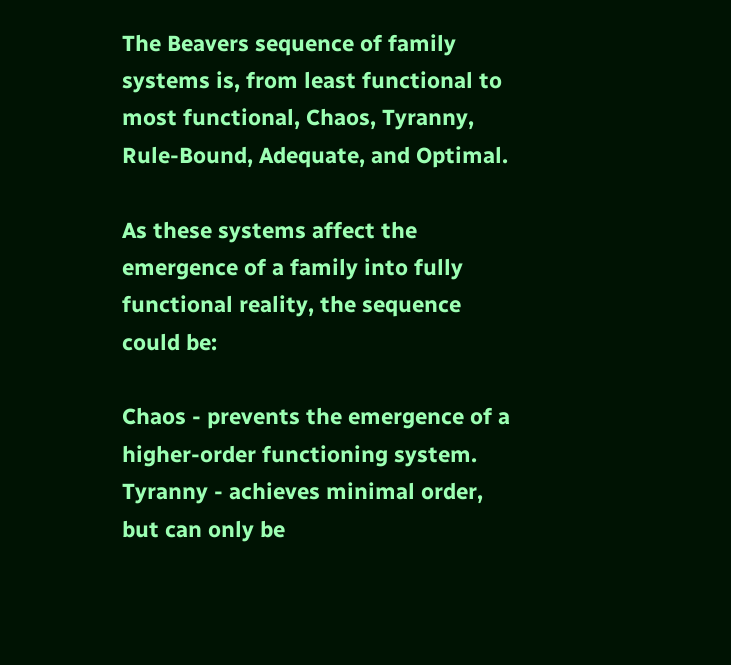The Beavers sequence of family systems is, from least functional to most functional, Chaos, Tyranny, Rule-Bound, Adequate, and Optimal.

As these systems affect the emergence of a family into fully functional reality, the sequence could be:

Chaos - prevents the emergence of a higher-order functioning system.
Tyranny - achieves minimal order, but can only be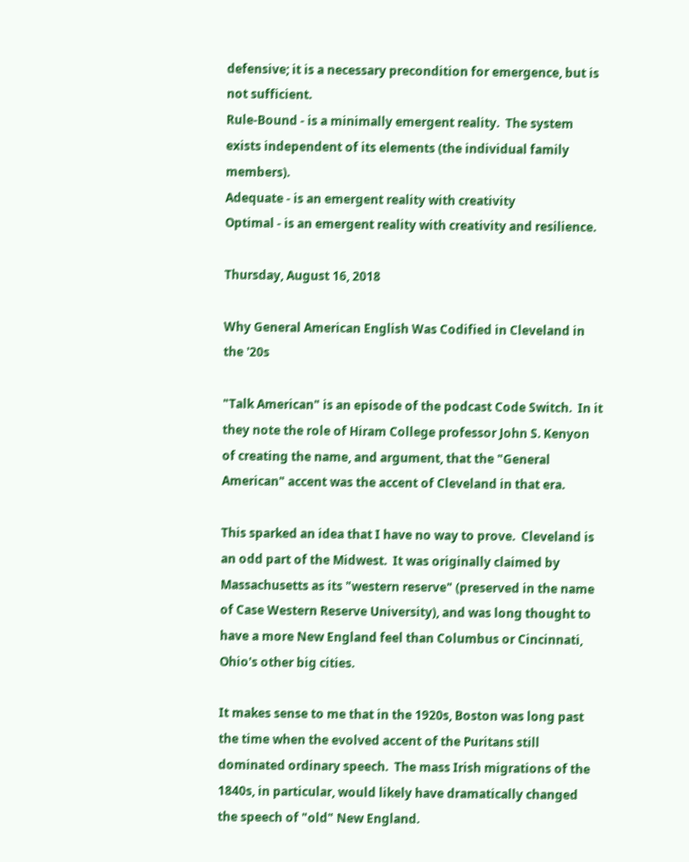defensive; it is a necessary precondition for emergence, but is not sufficient.
Rule-Bound - is a minimally emergent reality.  The system exists independent of its elements (the individual family members).
Adequate - is an emergent reality with creativity
Optimal - is an emergent reality with creativity and resilience.

Thursday, August 16, 2018

Why General American English Was Codified in Cleveland in the '20s

"Talk American" is an episode of the podcast Code Switch.  In it they note the role of Hiram College professor John S. Kenyon of creating the name, and argument, that the "General American" accent was the accent of Cleveland in that era.

This sparked an idea that I have no way to prove.  Cleveland is an odd part of the Midwest.  It was originally claimed by Massachusetts as its "western reserve" (preserved in the name of Case Western Reserve University), and was long thought to have a more New England feel than Columbus or Cincinnati, Ohio's other big cities.

It makes sense to me that in the 1920s, Boston was long past the time when the evolved accent of the Puritans still dominated ordinary speech.  The mass Irish migrations of the 1840s, in particular, would likely have dramatically changed the speech of "old" New England.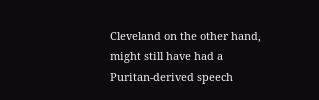Cleveland on the other hand, might still have had a Puritan-derived speech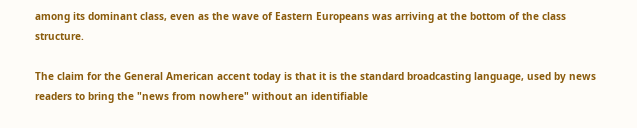among its dominant class, even as the wave of Eastern Europeans was arriving at the bottom of the class structure.

The claim for the General American accent today is that it is the standard broadcasting language, used by news readers to bring the "news from nowhere" without an identifiable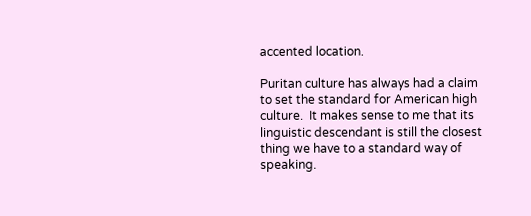accented location.

Puritan culture has always had a claim to set the standard for American high culture.  It makes sense to me that its linguistic descendant is still the closest thing we have to a standard way of speaking.